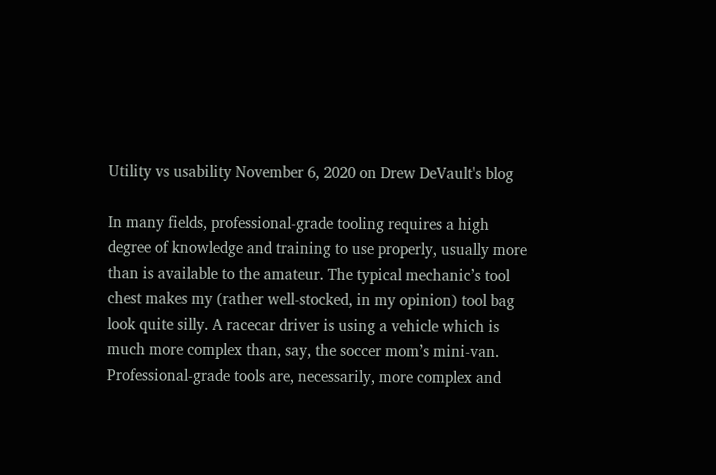Utility vs usability November 6, 2020 on Drew DeVault's blog

In many fields, professional-grade tooling requires a high degree of knowledge and training to use properly, usually more than is available to the amateur. The typical mechanic’s tool chest makes my (rather well-stocked, in my opinion) tool bag look quite silly. A racecar driver is using a vehicle which is much more complex than, say, the soccer mom’s mini-van. Professional-grade tools are, necessarily, more complex and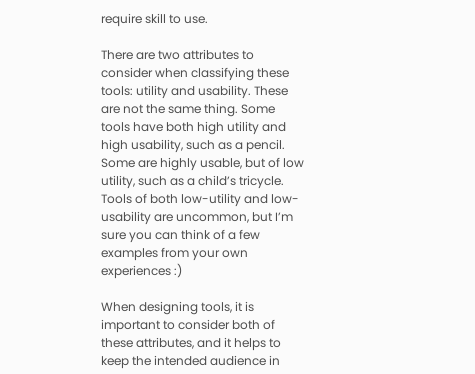require skill to use.

There are two attributes to consider when classifying these tools: utility and usability. These are not the same thing. Some tools have both high utility and high usability, such as a pencil. Some are highly usable, but of low utility, such as a child’s tricycle. Tools of both low-utility and low-usability are uncommon, but I’m sure you can think of a few examples from your own experiences :)

When designing tools, it is important to consider both of these attributes, and it helps to keep the intended audience in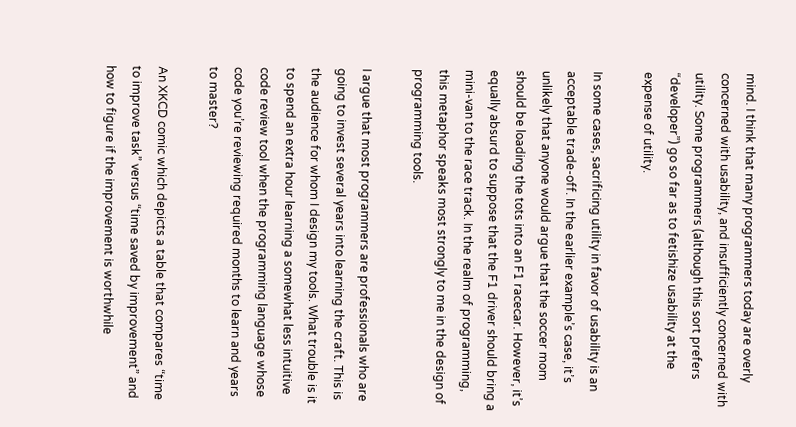mind. I think that many programmers today are overly concerned with usability, and insufficiently concerned with utility. Some programmers (although this sort prefers “developer”) go so far as to fetishize usability at the expense of utility.

In some cases, sacrificing utility in favor of usability is an acceptable trade-off. In the earlier example’s case, it’s unlikely that anyone would argue that the soccer mom should be loading the tots into an F1 racecar. However, it’s equally absurd to suppose that the F1 driver should bring a mini-van to the race track. In the realm of programming, this metaphor speaks most strongly to me in the design of programming tools.

I argue that most programmers are professionals who are going to invest several years into learning the craft. This is the audience for whom I design my tools. What trouble is it to spend an extra hour learning a somewhat less intuitive code review tool when the programming language whose code you’re reviewing required months to learn and years to master?

An XKCD comic which depicts a table that compares “time to improve task” versus “time saved by improvement” and how to figure if the improvement is worthwhile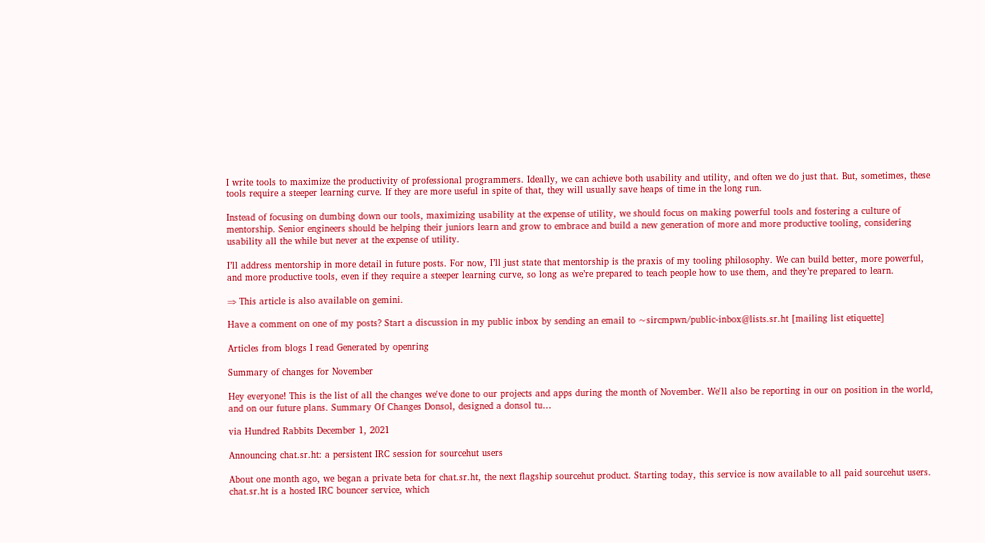I write tools to maximize the productivity of professional programmers. Ideally, we can achieve both usability and utility, and often we do just that. But, sometimes, these tools require a steeper learning curve. If they are more useful in spite of that, they will usually save heaps of time in the long run.

Instead of focusing on dumbing down our tools, maximizing usability at the expense of utility, we should focus on making powerful tools and fostering a culture of mentorship. Senior engineers should be helping their juniors learn and grow to embrace and build a new generation of more and more productive tooling, considering usability all the while but never at the expense of utility.

I’ll address mentorship in more detail in future posts. For now, I’ll just state that mentorship is the praxis of my tooling philosophy. We can build better, more powerful, and more productive tools, even if they require a steeper learning curve, so long as we’re prepared to teach people how to use them, and they’re prepared to learn.

⇒ This article is also available on gemini.

Have a comment on one of my posts? Start a discussion in my public inbox by sending an email to ~sircmpwn/public-inbox@lists.sr.ht [mailing list etiquette]

Articles from blogs I read Generated by openring

Summary of changes for November

Hey everyone! This is the list of all the changes we've done to our projects and apps during the month of November. We'll also be reporting in our on position in the world, and on our future plans. Summary Of Changes Donsol, designed a donsol tu…

via Hundred Rabbits December 1, 2021

Announcing chat.sr.ht: a persistent IRC session for sourcehut users

About one month ago, we began a private beta for chat.sr.ht, the next flagship sourcehut product. Starting today, this service is now available to all paid sourcehut users. chat.sr.ht is a hosted IRC bouncer service, which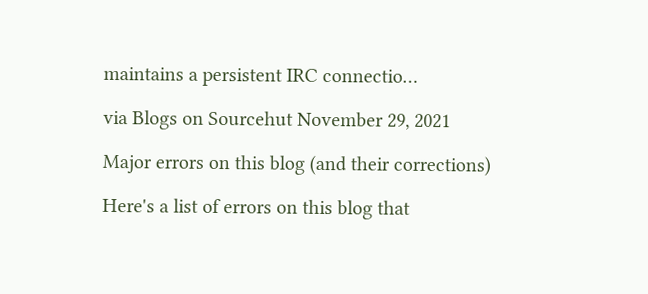maintains a persistent IRC connectio…

via Blogs on Sourcehut November 29, 2021

Major errors on this blog (and their corrections)

Here's a list of errors on this blog that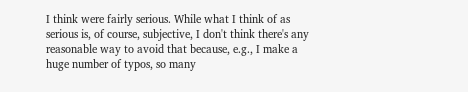I think were fairly serious. While what I think of as serious is, of course, subjective, I don't think there's any reasonable way to avoid that because, e.g., I make a huge number of typos, so many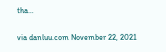tha…

via danluu.com November 22, 2021